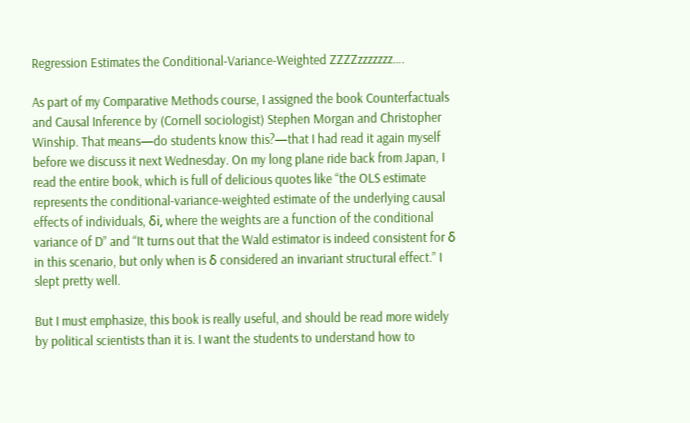Regression Estimates the Conditional-Variance-Weighted ZZZZzzzzzzz….

As part of my Comparative Methods course, I assigned the book Counterfactuals and Causal Inference by (Cornell sociologist) Stephen Morgan and Christopher Winship. That means—do students know this?—that I had read it again myself before we discuss it next Wednesday. On my long plane ride back from Japan, I read the entire book, which is full of delicious quotes like “the OLS estimate represents the conditional-variance-weighted estimate of the underlying causal effects of individuals, δi, where the weights are a function of the conditional variance of D” and “It turns out that the Wald estimator is indeed consistent for δ in this scenario, but only when is δ considered an invariant structural effect.” I slept pretty well.

But I must emphasize, this book is really useful, and should be read more widely by political scientists than it is. I want the students to understand how to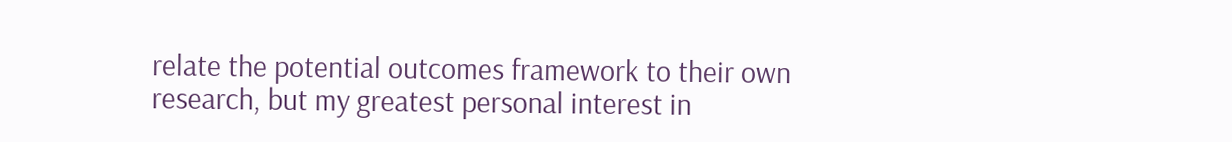relate the potential outcomes framework to their own research, but my greatest personal interest in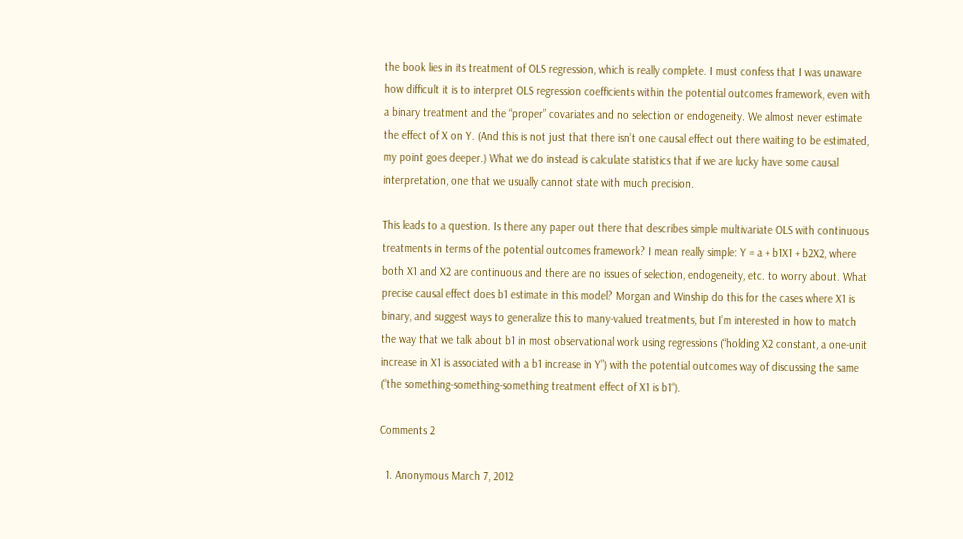the book lies in its treatment of OLS regression, which is really complete. I must confess that I was unaware how difficult it is to interpret OLS regression coefficients within the potential outcomes framework, even with a binary treatment and the “proper” covariates and no selection or endogeneity. We almost never estimate the effect of X on Y. (And this is not just that there isn’t one causal effect out there waiting to be estimated, my point goes deeper.) What we do instead is calculate statistics that if we are lucky have some causal interpretation, one that we usually cannot state with much precision.

This leads to a question. Is there any paper out there that describes simple multivariate OLS with continuous treatments in terms of the potential outcomes framework? I mean really simple: Y = a + b1X1 + b2X2, where both X1 and X2 are continuous and there are no issues of selection, endogeneity, etc. to worry about. What precise causal effect does b1 estimate in this model? Morgan and Winship do this for the cases where X1 is binary, and suggest ways to generalize this to many-valued treatments, but I’m interested in how to match the way that we talk about b1 in most observational work using regressions (“holding X2 constant, a one-unit increase in X1 is associated with a b1 increase in Y”) with the potential outcomes way of discussing the same (“the something-something-something treatment effect of X1 is b1“).

Comments 2

  1. Anonymous March 7, 2012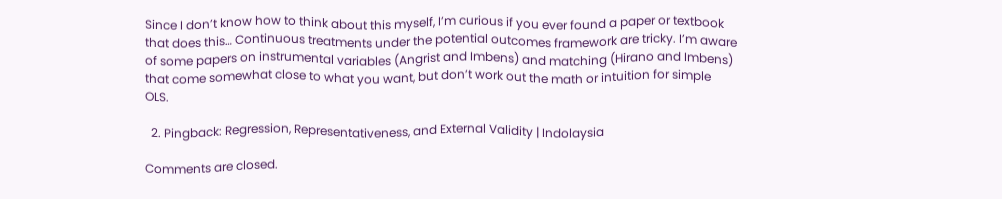Since I don’t know how to think about this myself, I’m curious if you ever found a paper or textbook that does this… Continuous treatments under the potential outcomes framework are tricky. I’m aware of some papers on instrumental variables (Angrist and Imbens) and matching (Hirano and Imbens) that come somewhat close to what you want, but don’t work out the math or intuition for simple OLS.

  2. Pingback: Regression, Representativeness, and External Validity | Indolaysia

Comments are closed.